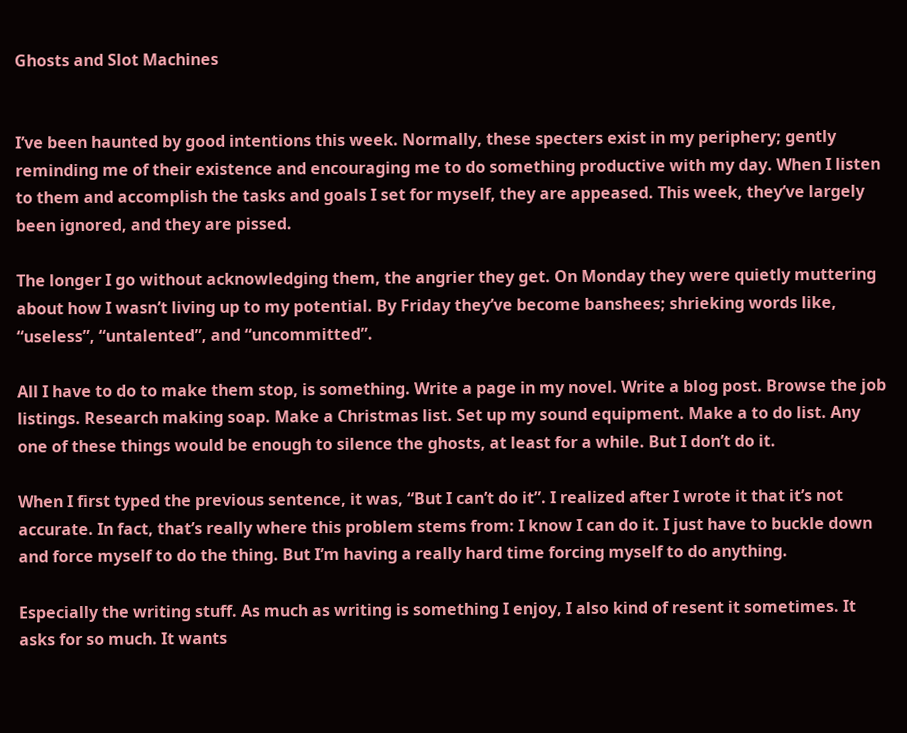Ghosts and Slot Machines


I’ve been haunted by good intentions this week. Normally, these specters exist in my periphery; gently reminding me of their existence and encouraging me to do something productive with my day. When I listen to them and accomplish the tasks and goals I set for myself, they are appeased. This week, they’ve largely been ignored, and they are pissed.

The longer I go without acknowledging them, the angrier they get. On Monday they were quietly muttering about how I wasn’t living up to my potential. By Friday they’ve become banshees; shrieking words like, “useless”, “untalented”, and “uncommitted”.

All I have to do to make them stop, is something. Write a page in my novel. Write a blog post. Browse the job listings. Research making soap. Make a Christmas list. Set up my sound equipment. Make a to do list. Any one of these things would be enough to silence the ghosts, at least for a while. But I don’t do it.

When I first typed the previous sentence, it was, “But I can’t do it”. I realized after I wrote it that it’s not accurate. In fact, that’s really where this problem stems from: I know I can do it. I just have to buckle down and force myself to do the thing. But I’m having a really hard time forcing myself to do anything.

Especially the writing stuff. As much as writing is something I enjoy, I also kind of resent it sometimes. It asks for so much. It wants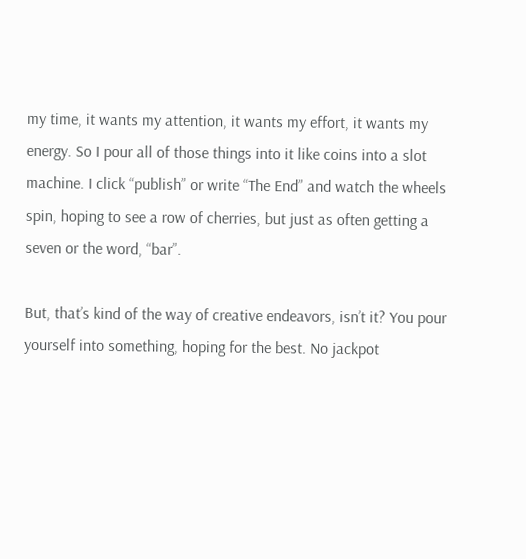my time, it wants my attention, it wants my effort, it wants my energy. So I pour all of those things into it like coins into a slot machine. I click “publish” or write “The End” and watch the wheels spin, hoping to see a row of cherries, but just as often getting a seven or the word, “bar”.

But, that’s kind of the way of creative endeavors, isn’t it? You pour yourself into something, hoping for the best. No jackpot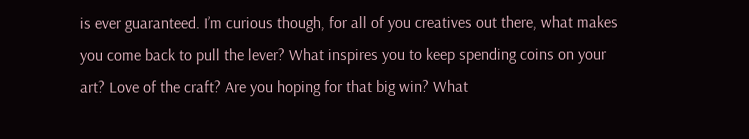is ever guaranteed. I’m curious though, for all of you creatives out there, what makes you come back to pull the lever? What inspires you to keep spending coins on your art? Love of the craft? Are you hoping for that big win? What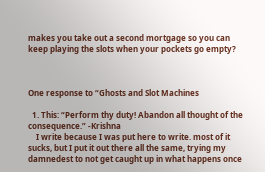makes you take out a second mortgage so you can keep playing the slots when your pockets go empty?



One response to “Ghosts and Slot Machines

  1. This: “Perform thy duty! Abandon all thought of the consequence.” -Krishna
    I write because I was put here to write. most of it sucks, but I put it out there all the same, trying my damnedest to not get caught up in what happens once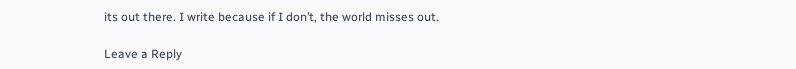its out there. I write because if I don’t, the world misses out.

Leave a Reply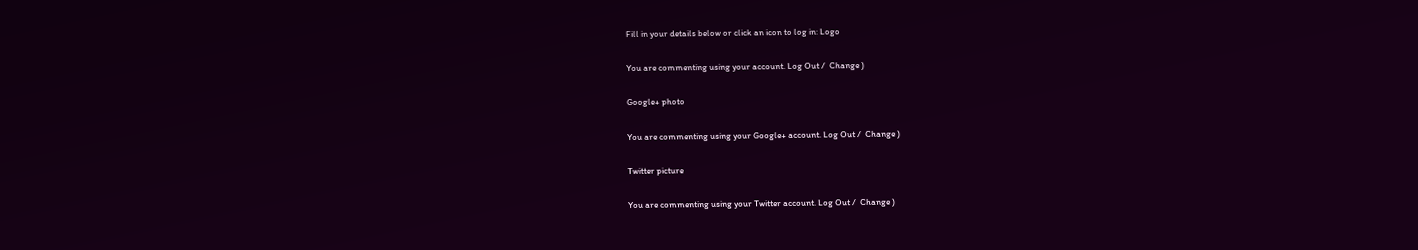Fill in your details below or click an icon to log in: Logo

You are commenting using your account. Log Out /  Change )

Google+ photo

You are commenting using your Google+ account. Log Out /  Change )

Twitter picture

You are commenting using your Twitter account. Log Out /  Change )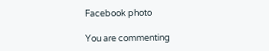Facebook photo

You are commenting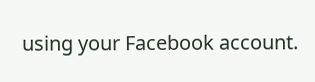using your Facebook account.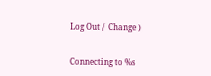Log Out /  Change )


Connecting to %s